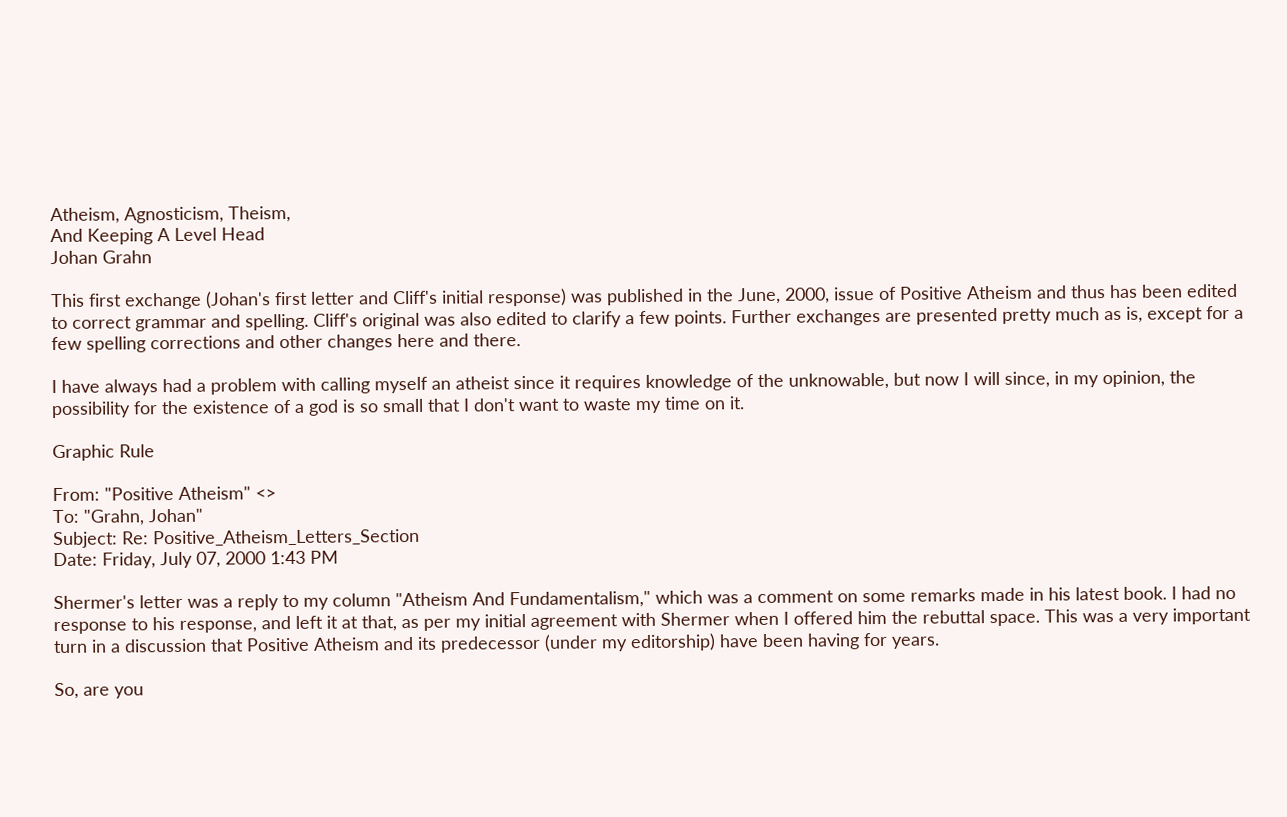Atheism, Agnosticism, Theism,
And Keeping A Level Head
Johan Grahn

This first exchange (Johan's first letter and Cliff's initial response) was published in the June, 2000, issue of Positive Atheism and thus has been edited to correct grammar and spelling. Cliff's original was also edited to clarify a few points. Further exchanges are presented pretty much as is, except for a few spelling corrections and other changes here and there.

I have always had a problem with calling myself an atheist since it requires knowledge of the unknowable, but now I will since, in my opinion, the possibility for the existence of a god is so small that I don't want to waste my time on it.

Graphic Rule

From: "Positive Atheism" <>
To: "Grahn, Johan"
Subject: Re: Positive_Atheism_Letters_Section
Date: Friday, July 07, 2000 1:43 PM

Shermer's letter was a reply to my column "Atheism And Fundamentalism," which was a comment on some remarks made in his latest book. I had no response to his response, and left it at that, as per my initial agreement with Shermer when I offered him the rebuttal space. This was a very important turn in a discussion that Positive Atheism and its predecessor (under my editorship) have been having for years.

So, are you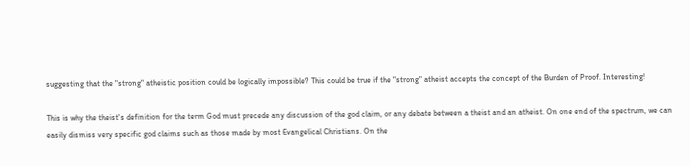suggesting that the "strong" atheistic position could be logically impossible? This could be true if the "strong" atheist accepts the concept of the Burden of Proof. Interesting!

This is why the theist's definition for the term God must precede any discussion of the god claim, or any debate between a theist and an atheist. On one end of the spectrum, we can easily dismiss very specific god claims such as those made by most Evangelical Christians. On the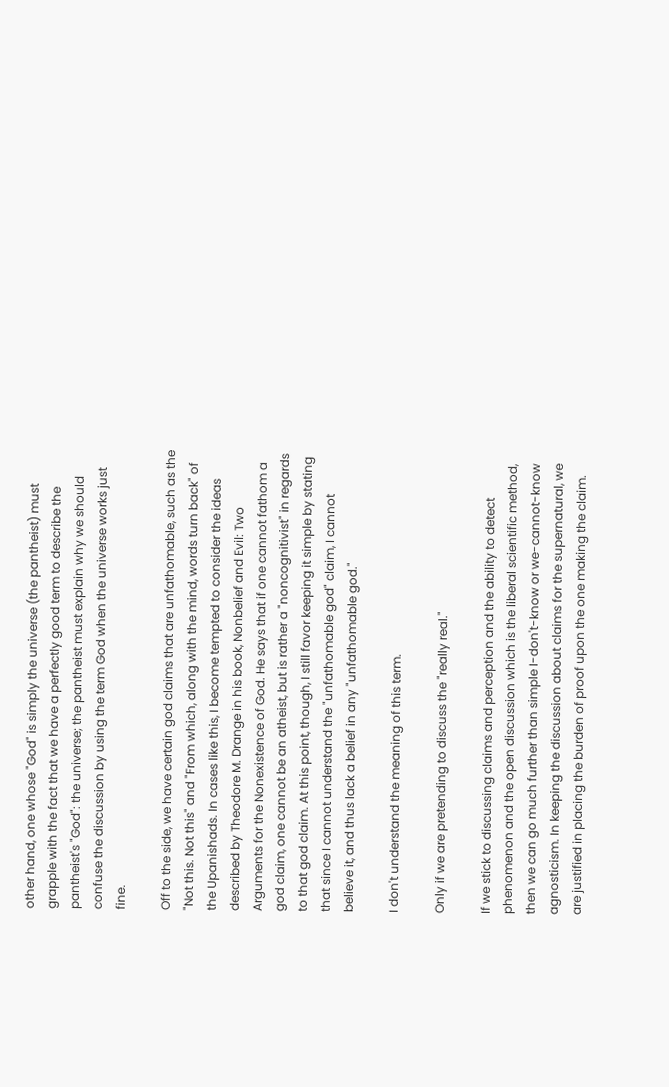other hand, one whose "God" is simply the universe (the pantheist) must grapple with the fact that we have a perfectly good term to describe the pantheist's "God": the universe; the pantheist must explain why we should confuse the discussion by using the term God when the universe works just fine.

Off to the side, we have certain god claims that are unfathomable, such as the "Not this. Not this" and "From which, along with the mind, words turn back" of the Upanishads. In cases like this, I become tempted to consider the ideas described by Theodore M. Drange in his book, Nonbelief and Evil: Two Arguments for the Nonexistence of God. He says that if one cannot fathom a god claim, one cannot be an atheist, but is rather a "noncognitivist" in regards to that god claim. At this point, though, I still favor keeping it simple by stating that since I cannot understand the "unfathomable god" claim, I cannot believe it, and thus lack a belief in any "unfathomable god."

I don't understand the meaning of this term.

Only if we are pretending to discuss the "really real."

If we stick to discussing claims and perception and the ability to detect phenomenon and the open discussion which is the liberal scientific method, then we can go much further than simple I-don't-know or we-cannot-know agnosticism. In keeping the discussion about claims for the supernatural, we are justified in placing the burden of proof upon the one making the claim.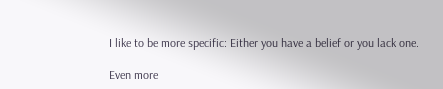I like to be more specific: Either you have a belief or you lack one.

Even more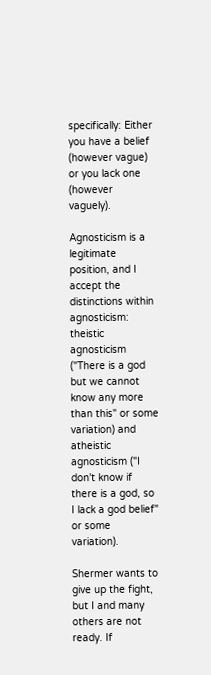specifically: Either you have a belief (however vague) or you lack one (however vaguely).

Agnosticism is a legitimate position, and I accept the distinctions within agnosticism: theistic agnosticism ("There is a god but we cannot know any more than this" or some variation) and atheistic agnosticism ("I don't know if there is a god, so I lack a god belief" or some variation).

Shermer wants to give up the fight, but I and many others are not ready. If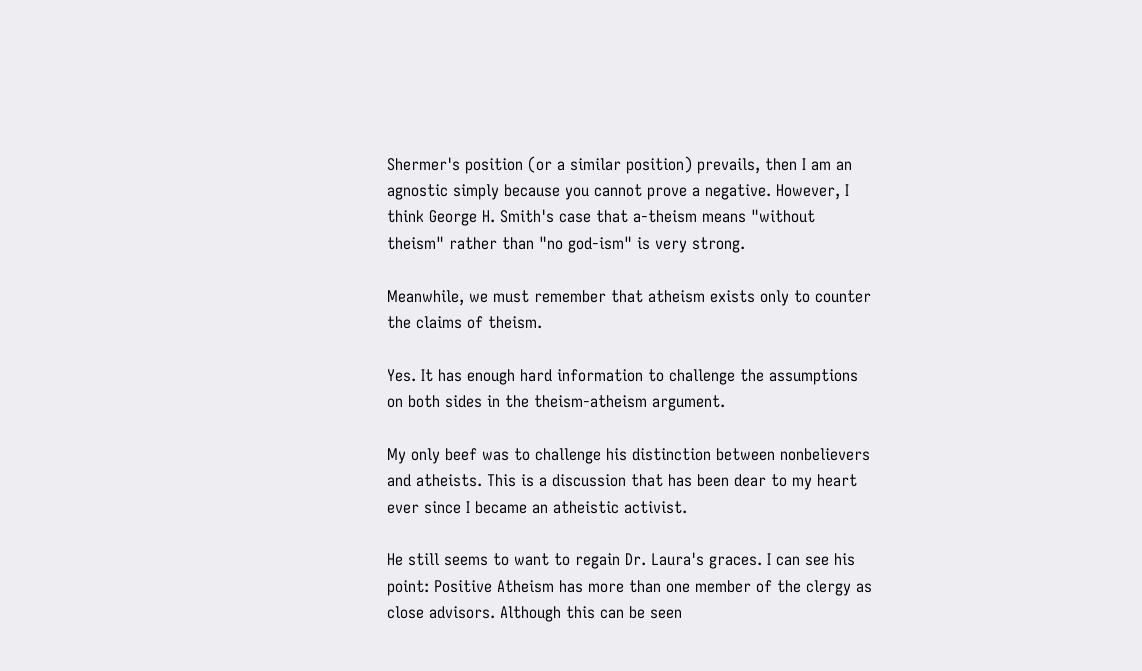Shermer's position (or a similar position) prevails, then I am an agnostic simply because you cannot prove a negative. However, I think George H. Smith's case that a-theism means "without theism" rather than "no god-ism" is very strong.

Meanwhile, we must remember that atheism exists only to counter the claims of theism.

Yes. It has enough hard information to challenge the assumptions on both sides in the theism-atheism argument.

My only beef was to challenge his distinction between nonbelievers and atheists. This is a discussion that has been dear to my heart ever since I became an atheistic activist.

He still seems to want to regain Dr. Laura's graces. I can see his point: Positive Atheism has more than one member of the clergy as close advisors. Although this can be seen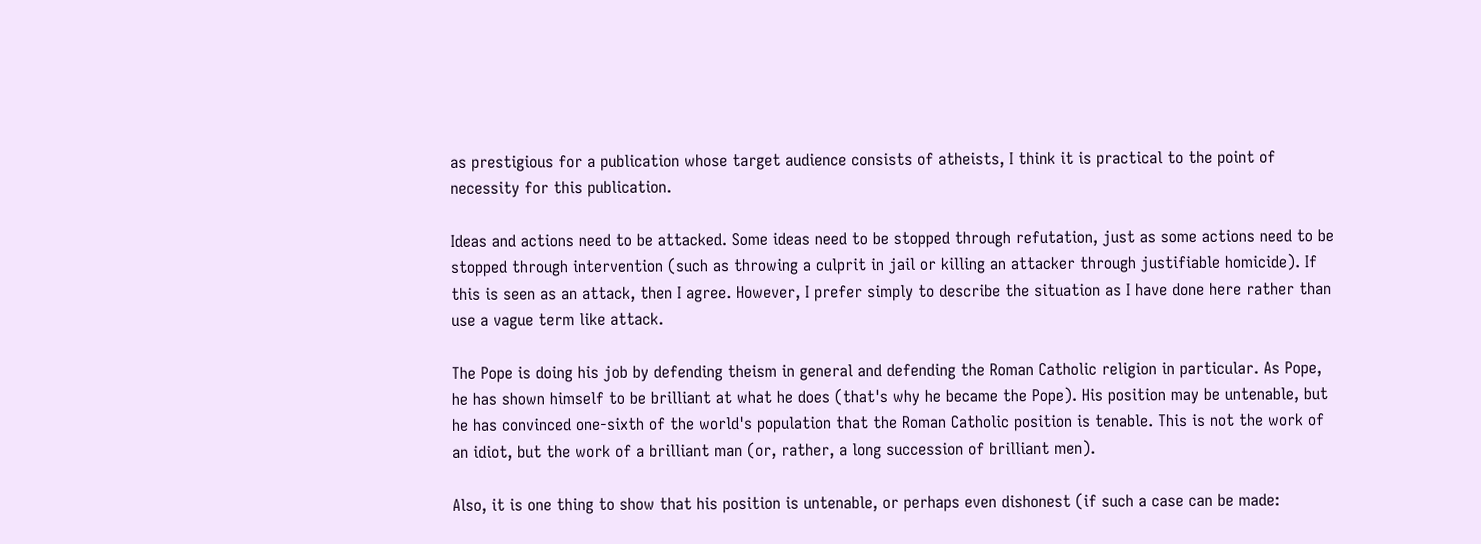as prestigious for a publication whose target audience consists of atheists, I think it is practical to the point of necessity for this publication.

Ideas and actions need to be attacked. Some ideas need to be stopped through refutation, just as some actions need to be stopped through intervention (such as throwing a culprit in jail or killing an attacker through justifiable homicide). If this is seen as an attack, then I agree. However, I prefer simply to describe the situation as I have done here rather than use a vague term like attack.

The Pope is doing his job by defending theism in general and defending the Roman Catholic religion in particular. As Pope, he has shown himself to be brilliant at what he does (that's why he became the Pope). His position may be untenable, but he has convinced one-sixth of the world's population that the Roman Catholic position is tenable. This is not the work of an idiot, but the work of a brilliant man (or, rather, a long succession of brilliant men).

Also, it is one thing to show that his position is untenable, or perhaps even dishonest (if such a case can be made: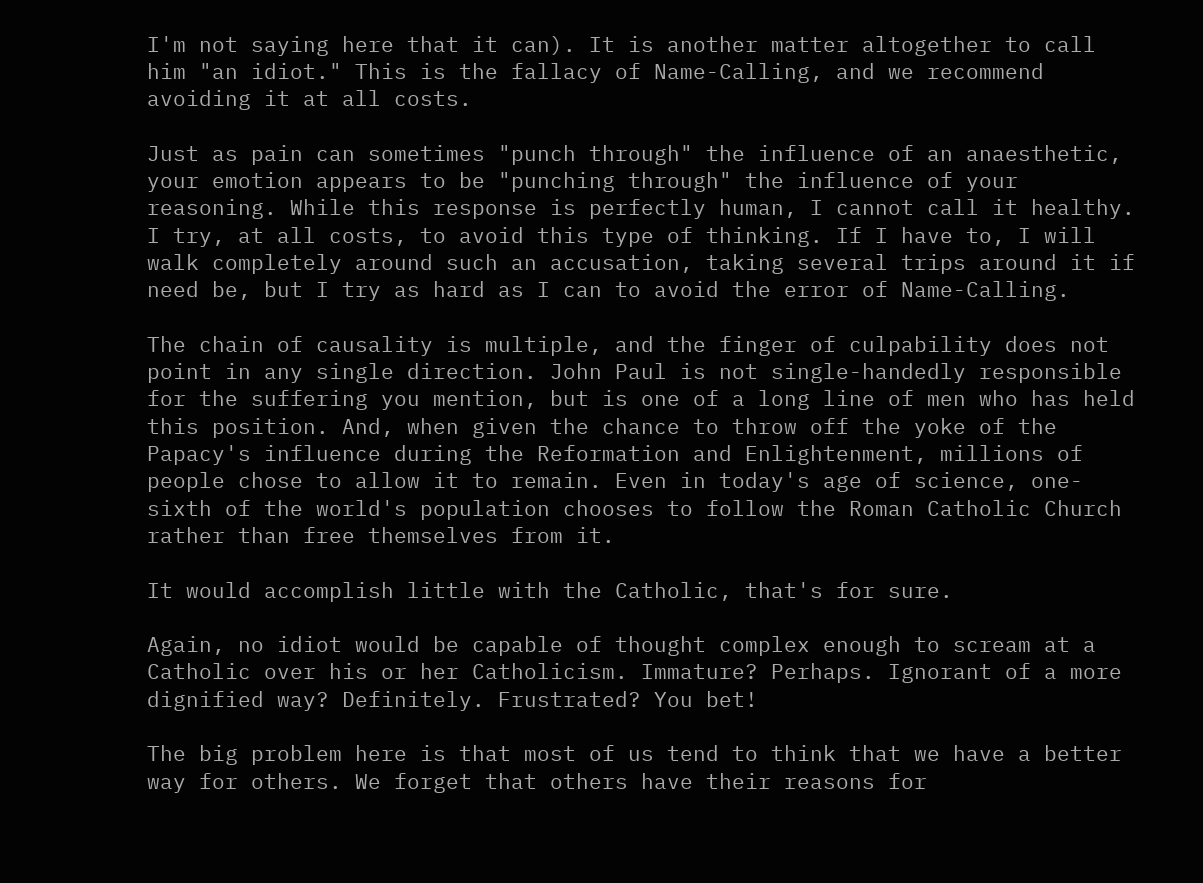I'm not saying here that it can). It is another matter altogether to call him "an idiot." This is the fallacy of Name-Calling, and we recommend avoiding it at all costs.

Just as pain can sometimes "punch through" the influence of an anaesthetic, your emotion appears to be "punching through" the influence of your reasoning. While this response is perfectly human, I cannot call it healthy. I try, at all costs, to avoid this type of thinking. If I have to, I will walk completely around such an accusation, taking several trips around it if need be, but I try as hard as I can to avoid the error of Name-Calling.

The chain of causality is multiple, and the finger of culpability does not point in any single direction. John Paul is not single-handedly responsible for the suffering you mention, but is one of a long line of men who has held this position. And, when given the chance to throw off the yoke of the Papacy's influence during the Reformation and Enlightenment, millions of people chose to allow it to remain. Even in today's age of science, one-sixth of the world's population chooses to follow the Roman Catholic Church rather than free themselves from it.

It would accomplish little with the Catholic, that's for sure.

Again, no idiot would be capable of thought complex enough to scream at a Catholic over his or her Catholicism. Immature? Perhaps. Ignorant of a more dignified way? Definitely. Frustrated? You bet!

The big problem here is that most of us tend to think that we have a better way for others. We forget that others have their reasons for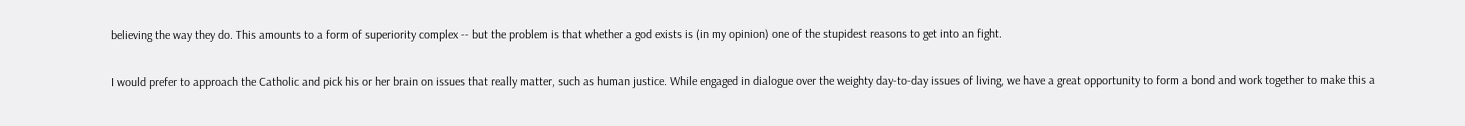believing the way they do. This amounts to a form of superiority complex -- but the problem is that whether a god exists is (in my opinion) one of the stupidest reasons to get into an fight.

I would prefer to approach the Catholic and pick his or her brain on issues that really matter, such as human justice. While engaged in dialogue over the weighty day-to-day issues of living, we have a great opportunity to form a bond and work together to make this a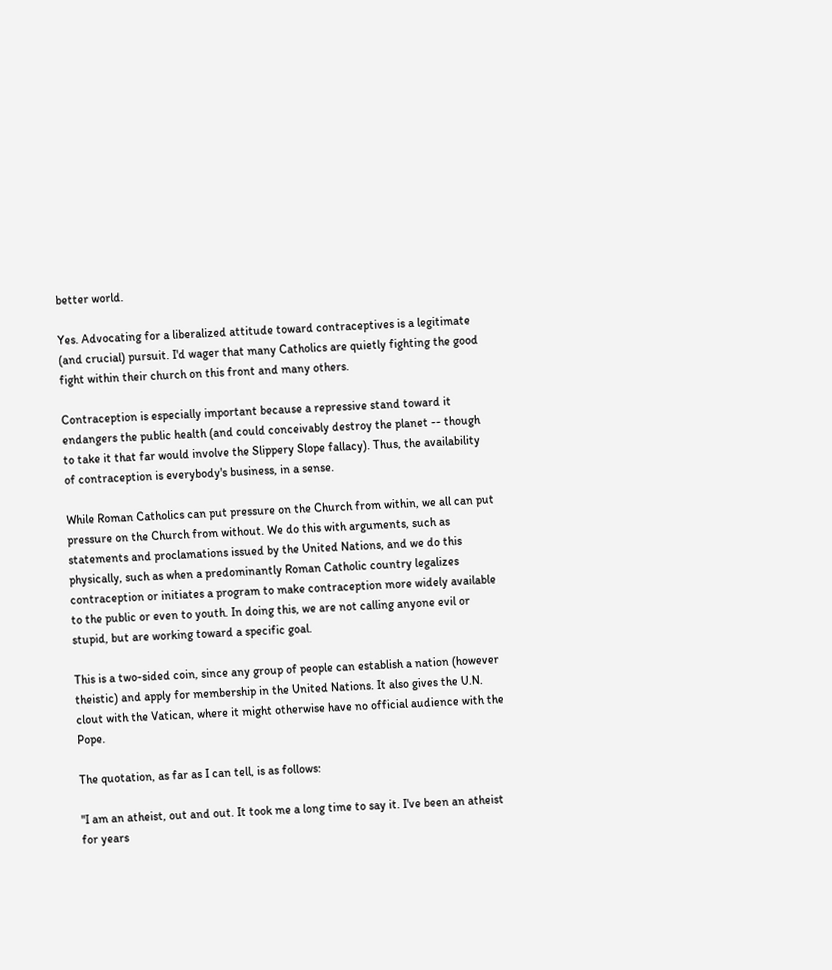better world.

Yes. Advocating for a liberalized attitude toward contraceptives is a legitimate (and crucial) pursuit. I'd wager that many Catholics are quietly fighting the good fight within their church on this front and many others.

Contraception is especially important because a repressive stand toward it endangers the public health (and could conceivably destroy the planet -- though to take it that far would involve the Slippery Slope fallacy). Thus, the availability of contraception is everybody's business, in a sense.

While Roman Catholics can put pressure on the Church from within, we all can put pressure on the Church from without. We do this with arguments, such as statements and proclamations issued by the United Nations, and we do this physically, such as when a predominantly Roman Catholic country legalizes contraception or initiates a program to make contraception more widely available to the public or even to youth. In doing this, we are not calling anyone evil or stupid, but are working toward a specific goal.

This is a two-sided coin, since any group of people can establish a nation (however theistic) and apply for membership in the United Nations. It also gives the U.N. clout with the Vatican, where it might otherwise have no official audience with the Pope.

The quotation, as far as I can tell, is as follows:

"I am an atheist, out and out. It took me a long time to say it. I've been an atheist for years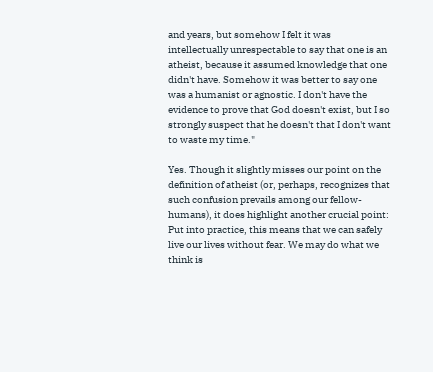and years, but somehow I felt it was intellectually unrespectable to say that one is an atheist, because it assumed knowledge that one didn't have. Somehow it was better to say one was a humanist or agnostic. I don't have the evidence to prove that God doesn't exist, but I so strongly suspect that he doesn't that I don't want to waste my time."

Yes. Though it slightly misses our point on the definition of atheist (or, perhaps, recognizes that such confusion prevails among our fellow-humans), it does highlight another crucial point: Put into practice, this means that we can safely live our lives without fear. We may do what we think is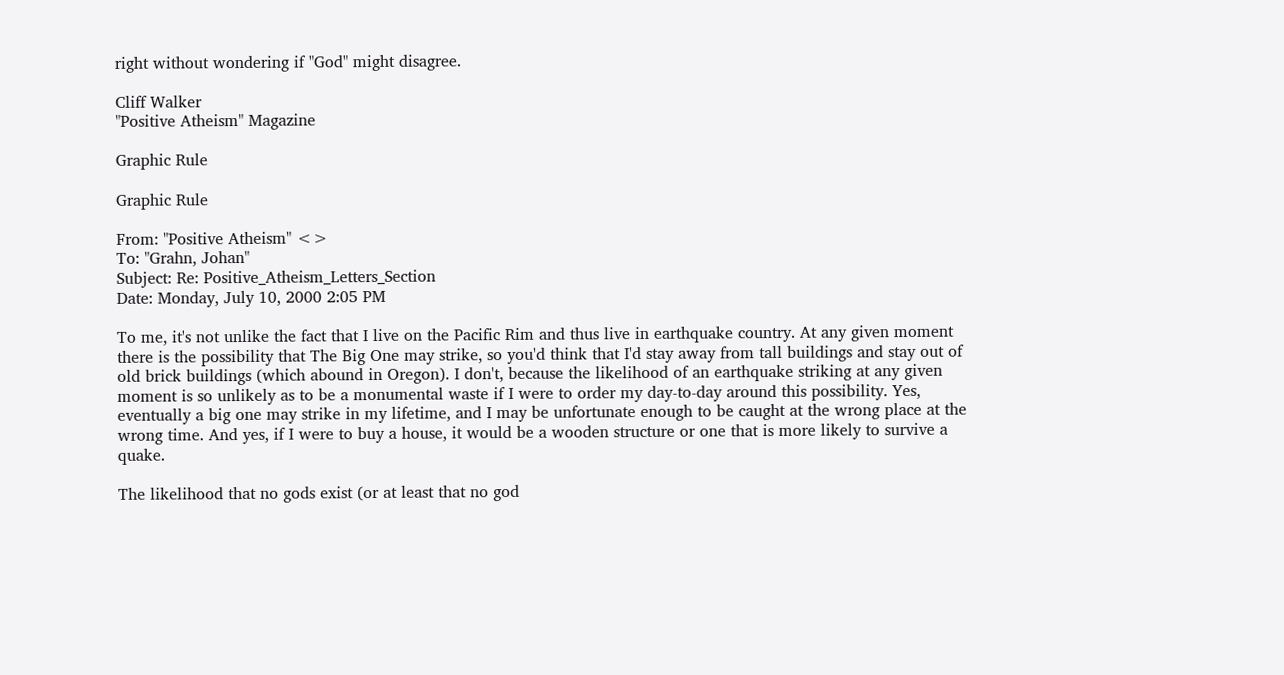right without wondering if "God" might disagree.

Cliff Walker
"Positive Atheism" Magazine

Graphic Rule

Graphic Rule

From: "Positive Atheism" <>
To: "Grahn, Johan"
Subject: Re: Positive_Atheism_Letters_Section
Date: Monday, July 10, 2000 2:05 PM

To me, it's not unlike the fact that I live on the Pacific Rim and thus live in earthquake country. At any given moment there is the possibility that The Big One may strike, so you'd think that I'd stay away from tall buildings and stay out of old brick buildings (which abound in Oregon). I don't, because the likelihood of an earthquake striking at any given moment is so unlikely as to be a monumental waste if I were to order my day-to-day around this possibility. Yes, eventually a big one may strike in my lifetime, and I may be unfortunate enough to be caught at the wrong place at the wrong time. And yes, if I were to buy a house, it would be a wooden structure or one that is more likely to survive a quake.

The likelihood that no gods exist (or at least that no god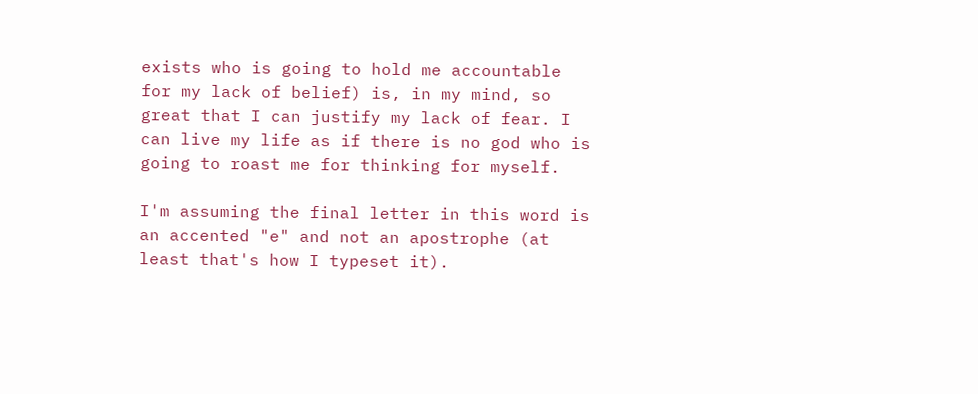exists who is going to hold me accountable for my lack of belief) is, in my mind, so great that I can justify my lack of fear. I can live my life as if there is no god who is going to roast me for thinking for myself.

I'm assuming the final letter in this word is an accented "e" and not an apostrophe (at least that's how I typeset it).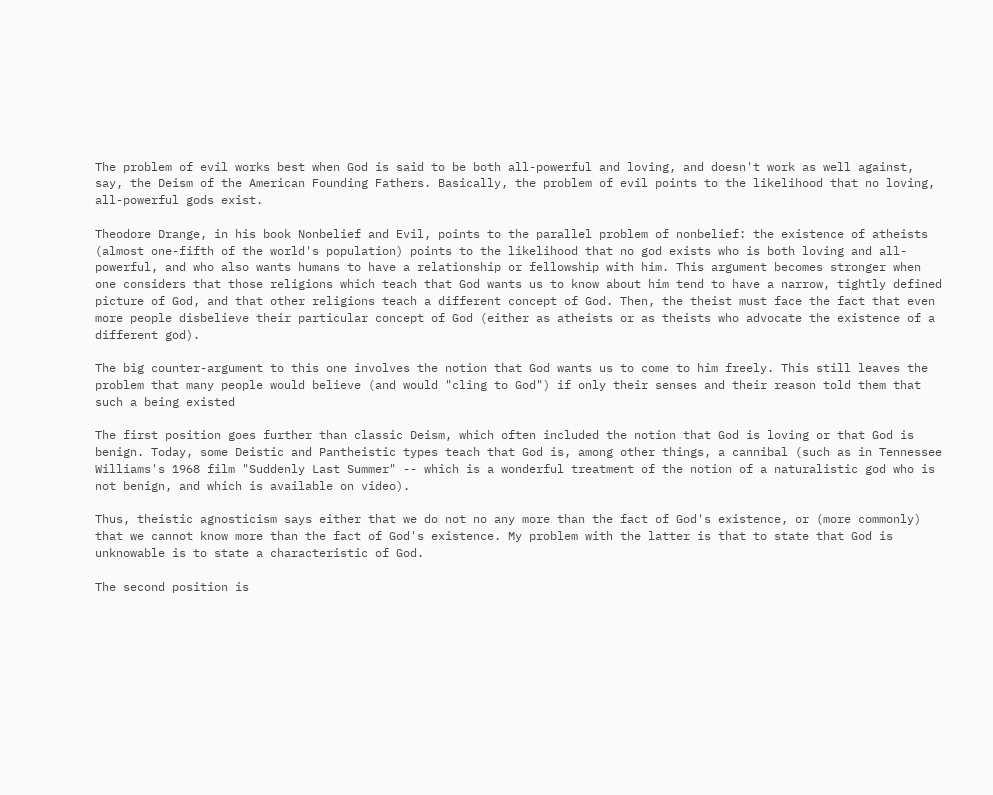The problem of evil works best when God is said to be both all-powerful and loving, and doesn't work as well against, say, the Deism of the American Founding Fathers. Basically, the problem of evil points to the likelihood that no loving, all-powerful gods exist.

Theodore Drange, in his book Nonbelief and Evil, points to the parallel problem of nonbelief: the existence of atheists (almost one-fifth of the world's population) points to the likelihood that no god exists who is both loving and all-powerful, and who also wants humans to have a relationship or fellowship with him. This argument becomes stronger when one considers that those religions which teach that God wants us to know about him tend to have a narrow, tightly defined picture of God, and that other religions teach a different concept of God. Then, the theist must face the fact that even more people disbelieve their particular concept of God (either as atheists or as theists who advocate the existence of a different god).

The big counter-argument to this one involves the notion that God wants us to come to him freely. This still leaves the problem that many people would believe (and would "cling to God") if only their senses and their reason told them that such a being existed

The first position goes further than classic Deism, which often included the notion that God is loving or that God is benign. Today, some Deistic and Pantheistic types teach that God is, among other things, a cannibal (such as in Tennessee Williams's 1968 film "Suddenly Last Summer" -- which is a wonderful treatment of the notion of a naturalistic god who is not benign, and which is available on video).

Thus, theistic agnosticism says either that we do not no any more than the fact of God's existence, or (more commonly) that we cannot know more than the fact of God's existence. My problem with the latter is that to state that God is unknowable is to state a characteristic of God.

The second position is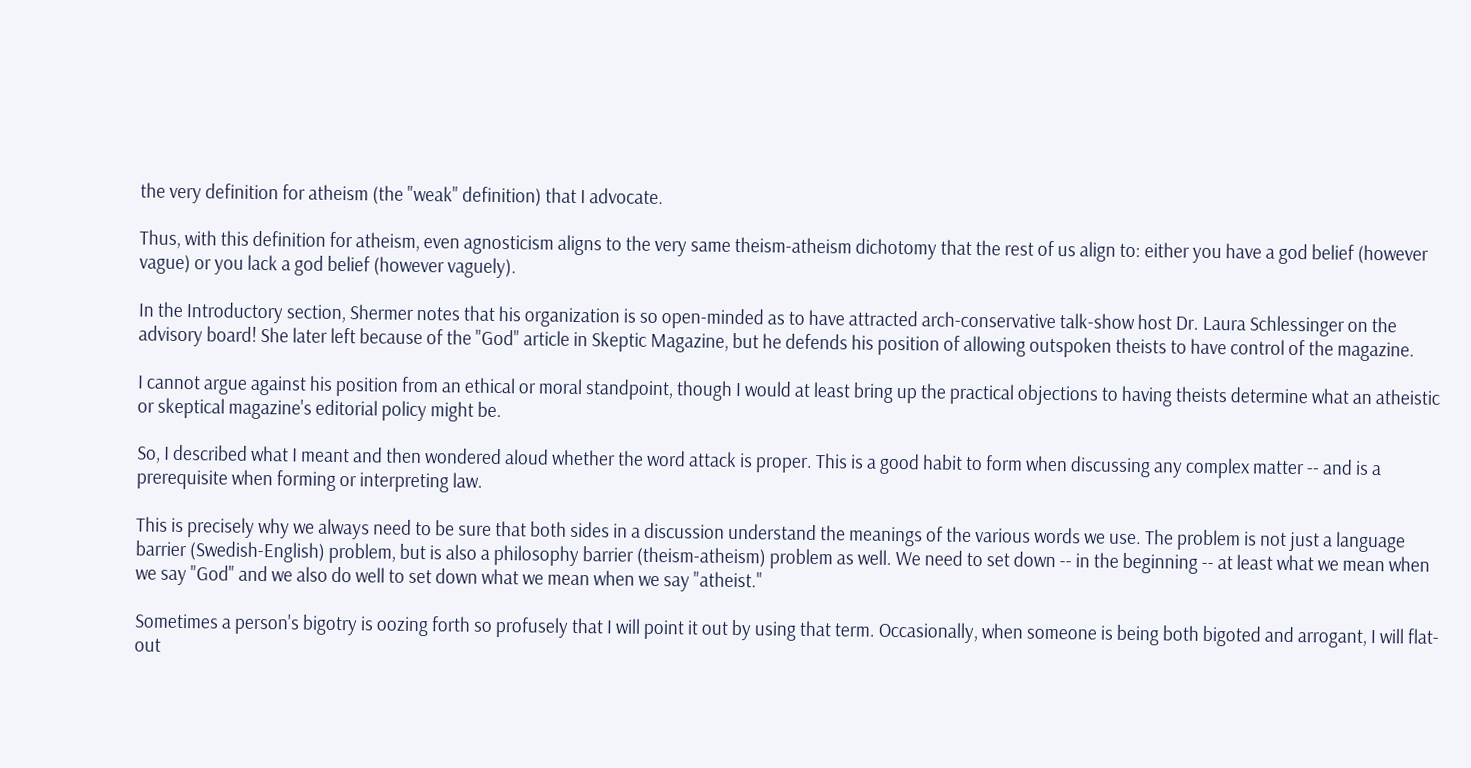the very definition for atheism (the "weak" definition) that I advocate.

Thus, with this definition for atheism, even agnosticism aligns to the very same theism-atheism dichotomy that the rest of us align to: either you have a god belief (however vague) or you lack a god belief (however vaguely).

In the Introductory section, Shermer notes that his organization is so open-minded as to have attracted arch-conservative talk-show host Dr. Laura Schlessinger on the advisory board! She later left because of the "God" article in Skeptic Magazine, but he defends his position of allowing outspoken theists to have control of the magazine.

I cannot argue against his position from an ethical or moral standpoint, though I would at least bring up the practical objections to having theists determine what an atheistic or skeptical magazine's editorial policy might be.

So, I described what I meant and then wondered aloud whether the word attack is proper. This is a good habit to form when discussing any complex matter -- and is a prerequisite when forming or interpreting law.

This is precisely why we always need to be sure that both sides in a discussion understand the meanings of the various words we use. The problem is not just a language barrier (Swedish-English) problem, but is also a philosophy barrier (theism-atheism) problem as well. We need to set down -- in the beginning -- at least what we mean when we say "God" and we also do well to set down what we mean when we say "atheist."

Sometimes a person's bigotry is oozing forth so profusely that I will point it out by using that term. Occasionally, when someone is being both bigoted and arrogant, I will flat-out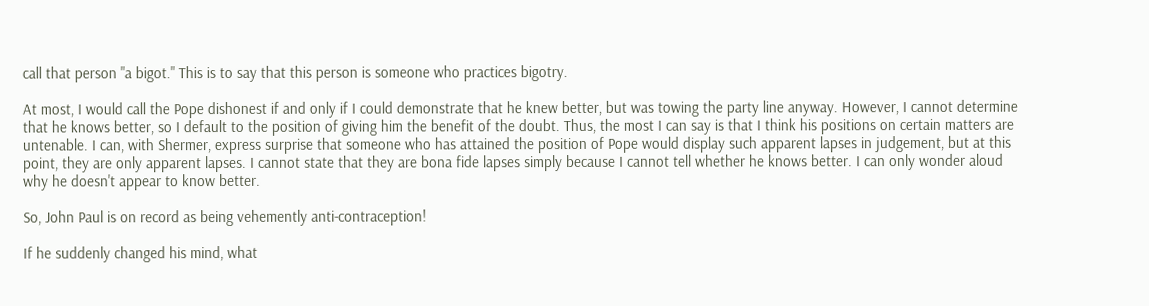call that person "a bigot." This is to say that this person is someone who practices bigotry.

At most, I would call the Pope dishonest if and only if I could demonstrate that he knew better, but was towing the party line anyway. However, I cannot determine that he knows better, so I default to the position of giving him the benefit of the doubt. Thus, the most I can say is that I think his positions on certain matters are untenable. I can, with Shermer, express surprise that someone who has attained the position of Pope would display such apparent lapses in judgement, but at this point, they are only apparent lapses. I cannot state that they are bona fide lapses simply because I cannot tell whether he knows better. I can only wonder aloud why he doesn't appear to know better.

So, John Paul is on record as being vehemently anti-contraception!

If he suddenly changed his mind, what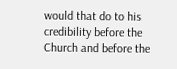would that do to his credibility before the Church and before the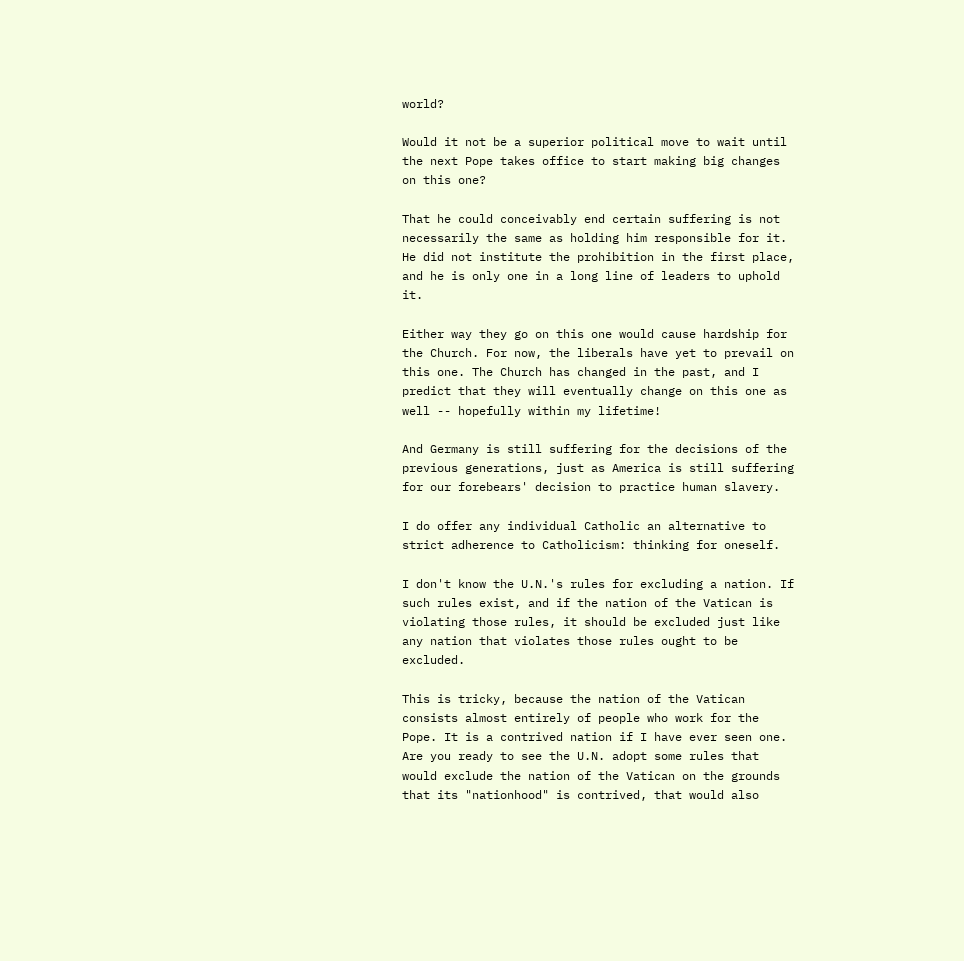world?

Would it not be a superior political move to wait until the next Pope takes office to start making big changes on this one?

That he could conceivably end certain suffering is not necessarily the same as holding him responsible for it. He did not institute the prohibition in the first place, and he is only one in a long line of leaders to uphold it.

Either way they go on this one would cause hardship for the Church. For now, the liberals have yet to prevail on this one. The Church has changed in the past, and I predict that they will eventually change on this one as well -- hopefully within my lifetime!

And Germany is still suffering for the decisions of the previous generations, just as America is still suffering for our forebears' decision to practice human slavery.

I do offer any individual Catholic an alternative to strict adherence to Catholicism: thinking for oneself.

I don't know the U.N.'s rules for excluding a nation. If such rules exist, and if the nation of the Vatican is violating those rules, it should be excluded just like any nation that violates those rules ought to be excluded.

This is tricky, because the nation of the Vatican consists almost entirely of people who work for the Pope. It is a contrived nation if I have ever seen one. Are you ready to see the U.N. adopt some rules that would exclude the nation of the Vatican on the grounds that its "nationhood" is contrived, that would also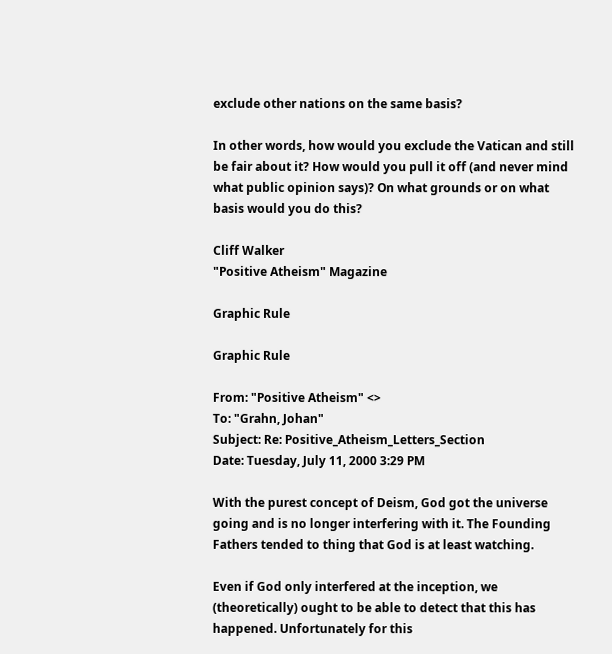exclude other nations on the same basis?

In other words, how would you exclude the Vatican and still be fair about it? How would you pull it off (and never mind what public opinion says)? On what grounds or on what basis would you do this?

Cliff Walker
"Positive Atheism" Magazine

Graphic Rule

Graphic Rule

From: "Positive Atheism" <>
To: "Grahn, Johan"
Subject: Re: Positive_Atheism_Letters_Section
Date: Tuesday, July 11, 2000 3:29 PM

With the purest concept of Deism, God got the universe going and is no longer interfering with it. The Founding Fathers tended to thing that God is at least watching.

Even if God only interfered at the inception, we (theoretically) ought to be able to detect that this has happened. Unfortunately for this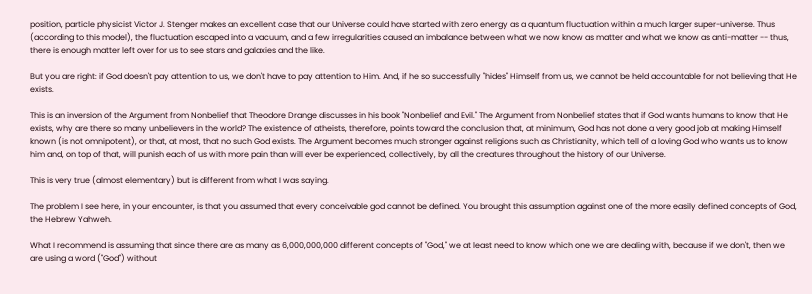position, particle physicist Victor J. Stenger makes an excellent case that our Universe could have started with zero energy as a quantum fluctuation within a much larger super-universe. Thus (according to this model), the fluctuation escaped into a vacuum, and a few irregularities caused an imbalance between what we now know as matter and what we know as anti-matter -- thus, there is enough matter left over for us to see stars and galaxies and the like.

But you are right: if God doesn't pay attention to us, we don't have to pay attention to Him. And, if he so successfully "hides" Himself from us, we cannot be held accountable for not believing that He exists.

This is an inversion of the Argument from Nonbelief that Theodore Drange discusses in his book "Nonbelief and Evil." The Argument from Nonbelief states that if God wants humans to know that He exists, why are there so many unbelievers in the world? The existence of atheists, therefore, points toward the conclusion that, at minimum, God has not done a very good job at making Himself known (is not omnipotent), or that, at most, that no such God exists. The Argument becomes much stronger against religions such as Christianity, which tell of a loving God who wants us to know him and, on top of that, will punish each of us with more pain than will ever be experienced, collectively, by all the creatures throughout the history of our Universe.

This is very true (almost elementary) but is different from what I was saying.

The problem I see here, in your encounter, is that you assumed that every conceivable god cannot be defined. You brought this assumption against one of the more easily defined concepts of God, the Hebrew Yahweh.

What I recommend is assuming that since there are as many as 6,000,000,000 different concepts of "God," we at least need to know which one we are dealing with, because if we don't, then we are using a word ("God") without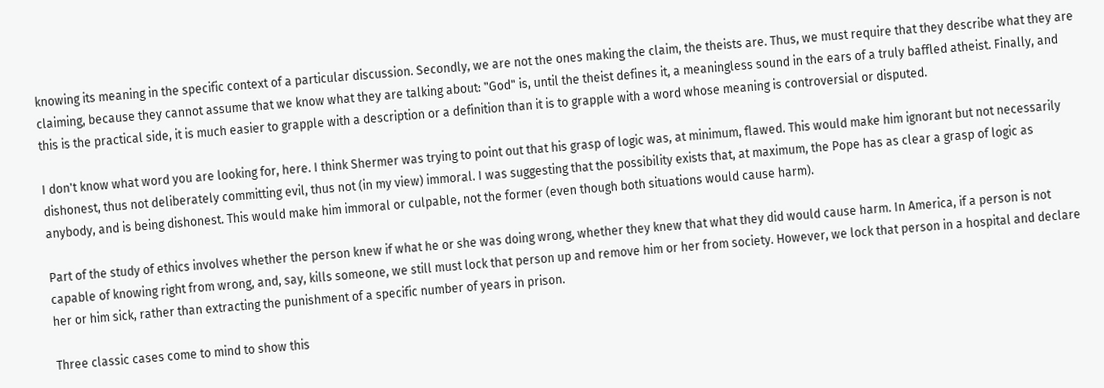knowing its meaning in the specific context of a particular discussion. Secondly, we are not the ones making the claim, the theists are. Thus, we must require that they describe what they are claiming, because they cannot assume that we know what they are talking about: "God" is, until the theist defines it, a meaningless sound in the ears of a truly baffled atheist. Finally, and this is the practical side, it is much easier to grapple with a description or a definition than it is to grapple with a word whose meaning is controversial or disputed.

I don't know what word you are looking for, here. I think Shermer was trying to point out that his grasp of logic was, at minimum, flawed. This would make him ignorant but not necessarily dishonest, thus not deliberately committing evil, thus not (in my view) immoral. I was suggesting that the possibility exists that, at maximum, the Pope has as clear a grasp of logic as anybody, and is being dishonest. This would make him immoral or culpable, not the former (even though both situations would cause harm).

Part of the study of ethics involves whether the person knew if what he or she was doing wrong, whether they knew that what they did would cause harm. In America, if a person is not capable of knowing right from wrong, and, say, kills someone, we still must lock that person up and remove him or her from society. However, we lock that person in a hospital and declare her or him sick, rather than extracting the punishment of a specific number of years in prison.

Three classic cases come to mind to show this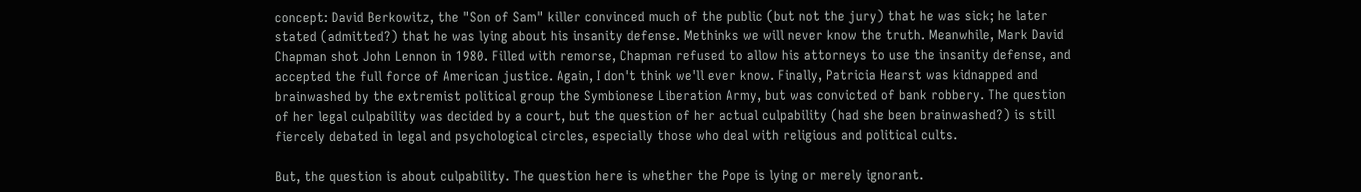concept: David Berkowitz, the "Son of Sam" killer convinced much of the public (but not the jury) that he was sick; he later stated (admitted?) that he was lying about his insanity defense. Methinks we will never know the truth. Meanwhile, Mark David Chapman shot John Lennon in 1980. Filled with remorse, Chapman refused to allow his attorneys to use the insanity defense, and accepted the full force of American justice. Again, I don't think we'll ever know. Finally, Patricia Hearst was kidnapped and brainwashed by the extremist political group the Symbionese Liberation Army, but was convicted of bank robbery. The question of her legal culpability was decided by a court, but the question of her actual culpability (had she been brainwashed?) is still fiercely debated in legal and psychological circles, especially those who deal with religious and political cults.

But, the question is about culpability. The question here is whether the Pope is lying or merely ignorant.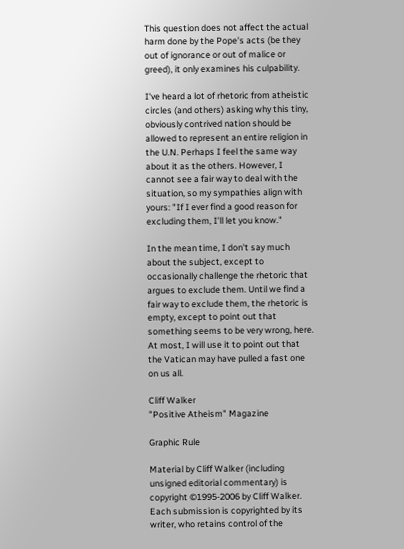This question does not affect the actual harm done by the Pope's acts (be they out of ignorance or out of malice or greed), it only examines his culpability.

I've heard a lot of rhetoric from atheistic circles (and others) asking why this tiny, obviously contrived nation should be allowed to represent an entire religion in the U.N. Perhaps I feel the same way about it as the others. However, I cannot see a fair way to deal with the situation, so my sympathies align with yours: "If I ever find a good reason for excluding them, I'll let you know."

In the mean time, I don't say much about the subject, except to occasionally challenge the rhetoric that argues to exclude them. Until we find a fair way to exclude them, the rhetoric is empty, except to point out that something seems to be very wrong, here. At most, I will use it to point out that the Vatican may have pulled a fast one on us all.

Cliff Walker
"Positive Atheism" Magazine

Graphic Rule

Material by Cliff Walker (including unsigned editorial commentary) is copyright ©1995-2006 by Cliff Walker. Each submission is copyrighted by its writer, who retains control of the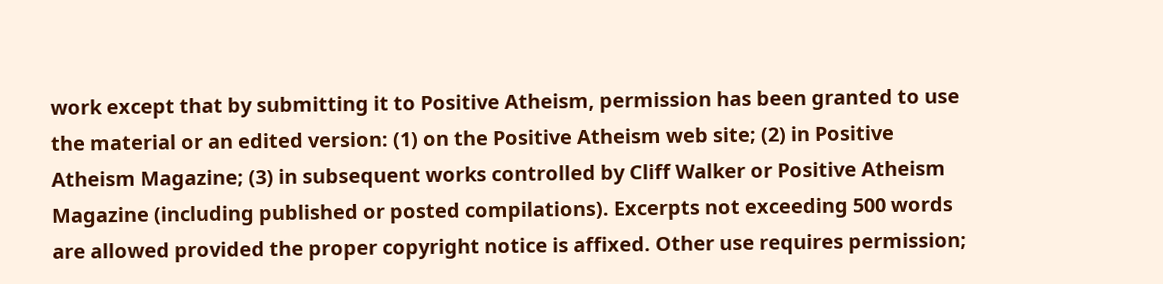work except that by submitting it to Positive Atheism, permission has been granted to use the material or an edited version: (1) on the Positive Atheism web site; (2) in Positive Atheism Magazine; (3) in subsequent works controlled by Cliff Walker or Positive Atheism Magazine (including published or posted compilations). Excerpts not exceeding 500 words are allowed provided the proper copyright notice is affixed. Other use requires permission;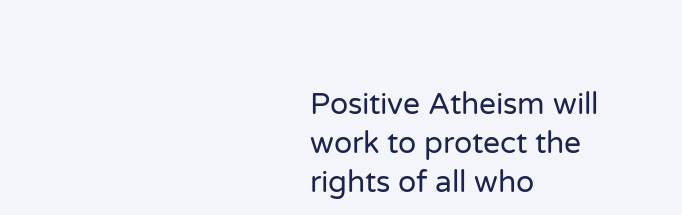Positive Atheism will work to protect the rights of all who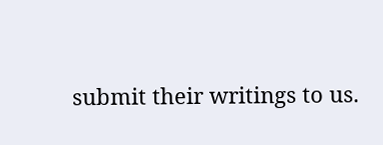submit their writings to us.